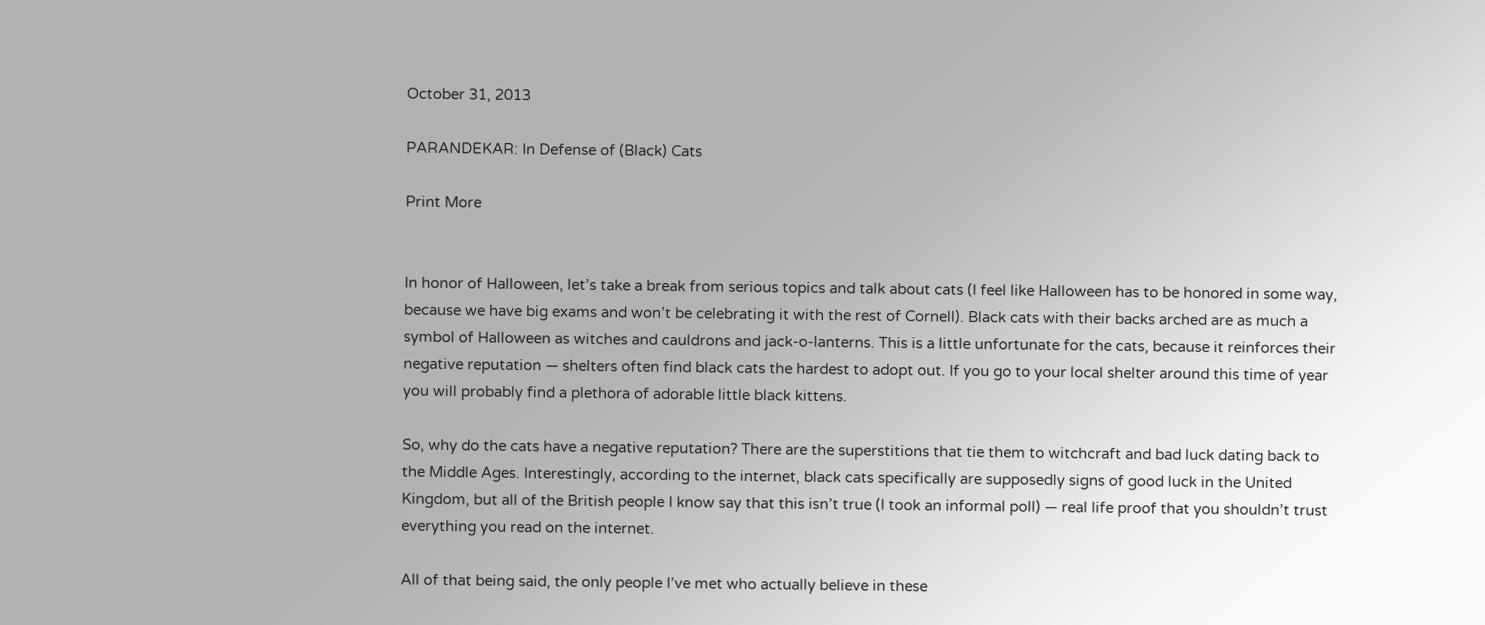October 31, 2013

PARANDEKAR: In Defense of (Black) Cats

Print More


In honor of Halloween, let’s take a break from serious topics and talk about cats (I feel like Halloween has to be honored in some way, because we have big exams and won’t be celebrating it with the rest of Cornell). Black cats with their backs arched are as much a symbol of Halloween as witches and cauldrons and jack-o-lanterns. This is a little unfortunate for the cats, because it reinforces their negative reputation — shelters often find black cats the hardest to adopt out. If you go to your local shelter around this time of year you will probably find a plethora of adorable little black kittens.

So, why do the cats have a negative reputation? There are the superstitions that tie them to witchcraft and bad luck dating back to the Middle Ages. Interestingly, according to the internet, black cats specifically are supposedly signs of good luck in the United Kingdom, but all of the British people I know say that this isn’t true (I took an informal poll) — real life proof that you shouldn’t trust everything you read on the internet.

All of that being said, the only people I’ve met who actually believe in these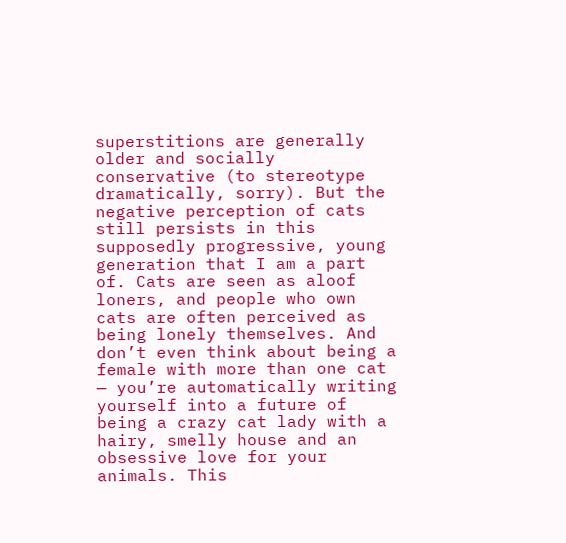superstitions are generally older and socially conservative (to stereotype dramatically, sorry). But the negative perception of cats still persists in this supposedly progressive, young generation that I am a part of. Cats are seen as aloof loners, and people who own cats are often perceived as being lonely themselves. And don’t even think about being a female with more than one cat — you’re automatically writing yourself into a future of being a crazy cat lady with a hairy, smelly house and an obsessive love for your animals. This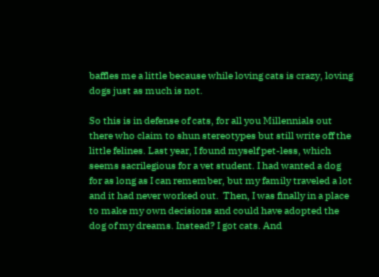baffles me a little because while loving cats is crazy, loving dogs just as much is not.

So this is in defense of cats, for all you Millennials out there who claim to shun stereotypes but still write off the little felines. Last year, I found myself pet-less, which seems sacrilegious for a vet student. I had wanted a dog for as long as I can remember, but my family traveled a lot and it had never worked out.  Then, I was finally in a place to make my own decisions and could have adopted the dog of my dreams. Instead? I got cats. And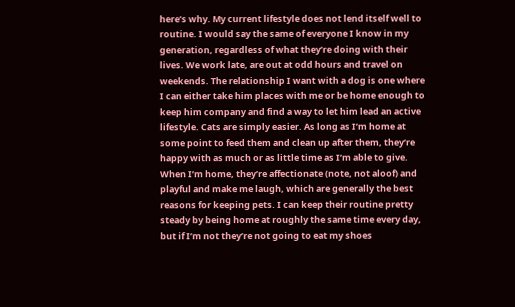here’s why. My current lifestyle does not lend itself well to routine. I would say the same of everyone I know in my generation, regardless of what they’re doing with their lives. We work late, are out at odd hours and travel on weekends. The relationship I want with a dog is one where I can either take him places with me or be home enough to keep him company and find a way to let him lead an active lifestyle. Cats are simply easier. As long as I’m home at some point to feed them and clean up after them, they’re happy with as much or as little time as I’m able to give. When I’m home, they’re affectionate (note, not aloof) and playful and make me laugh, which are generally the best reasons for keeping pets. I can keep their routine pretty steady by being home at roughly the same time every day, but if I’m not they’re not going to eat my shoes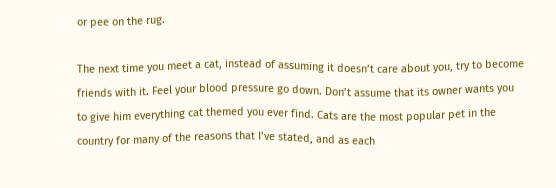or pee on the rug.

The next time you meet a cat, instead of assuming it doesn’t care about you, try to become friends with it. Feel your blood pressure go down. Don’t assume that its owner wants you to give him everything cat themed you ever find. Cats are the most popular pet in the country for many of the reasons that I’ve stated, and as each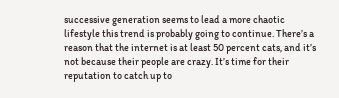successive generation seems to lead a more chaotic lifestyle this trend is probably going to continue. There’s a reason that the internet is at least 50 percent cats, and it’s not because their people are crazy. It’s time for their reputation to catch up to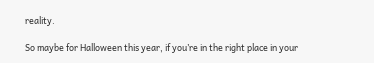reality.

So maybe for Halloween this year, if you’re in the right place in your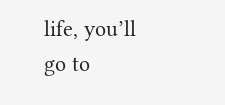life, you’ll go to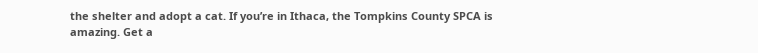the shelter and adopt a cat. If you’re in Ithaca, the Tompkins County SPCA is amazing. Get a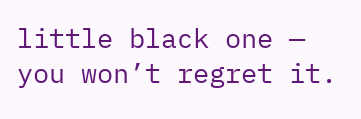little black one — you won’t regret it.